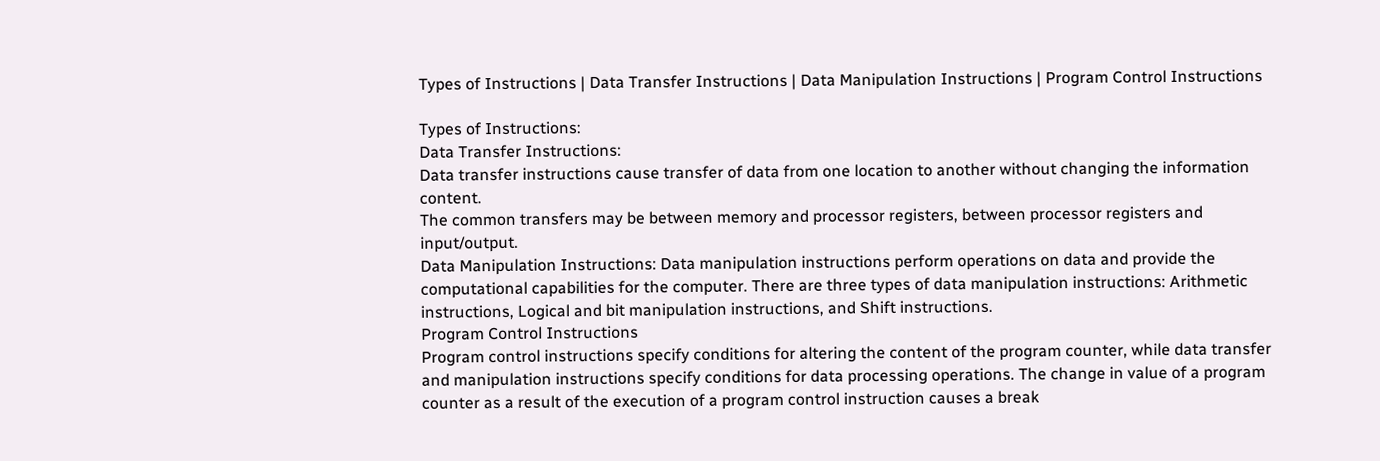Types of Instructions | Data Transfer Instructions | Data Manipulation Instructions | Program Control Instructions

Types of Instructions:
Data Transfer Instructions:
Data transfer instructions cause transfer of data from one location to another without changing the information content.
The common transfers may be between memory and processor registers, between processor registers and input/output.
Data Manipulation Instructions: Data manipulation instructions perform operations on data and provide the computational capabilities for the computer. There are three types of data manipulation instructions: Arithmetic instructions, Logical and bit manipulation instructions, and Shift instructions.
Program Control Instructions
Program control instructions specify conditions for altering the content of the program counter, while data transfer and manipulation instructions specify conditions for data processing operations. The change in value of a program counter as a result of the execution of a program control instruction causes a break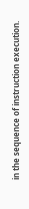in the sequence of instruction execution.